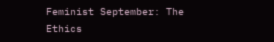Feminist September: The Ethics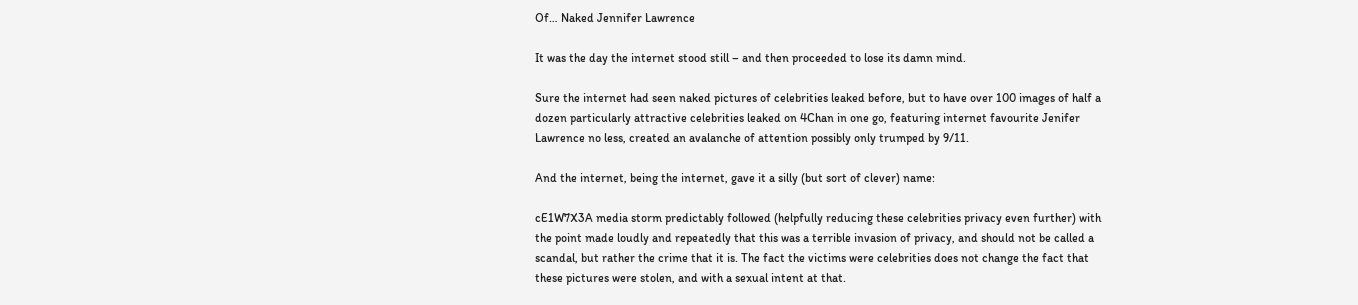Of… Naked Jennifer Lawrence

It was the day the internet stood still – and then proceeded to lose its damn mind.

Sure the internet had seen naked pictures of celebrities leaked before, but to have over 100 images of half a dozen particularly attractive celebrities leaked on 4Chan in one go, featuring internet favourite Jenifer Lawrence no less, created an avalanche of attention possibly only trumped by 9/11.

And the internet, being the internet, gave it a silly (but sort of clever) name:

cE1W7X3A media storm predictably followed (helpfully reducing these celebrities privacy even further) with the point made loudly and repeatedly that this was a terrible invasion of privacy, and should not be called a scandal, but rather the crime that it is. The fact the victims were celebrities does not change the fact that these pictures were stolen, and with a sexual intent at that.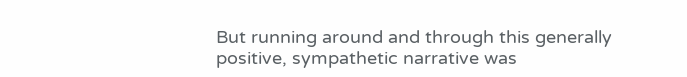But running around and through this generally positive, sympathetic narrative was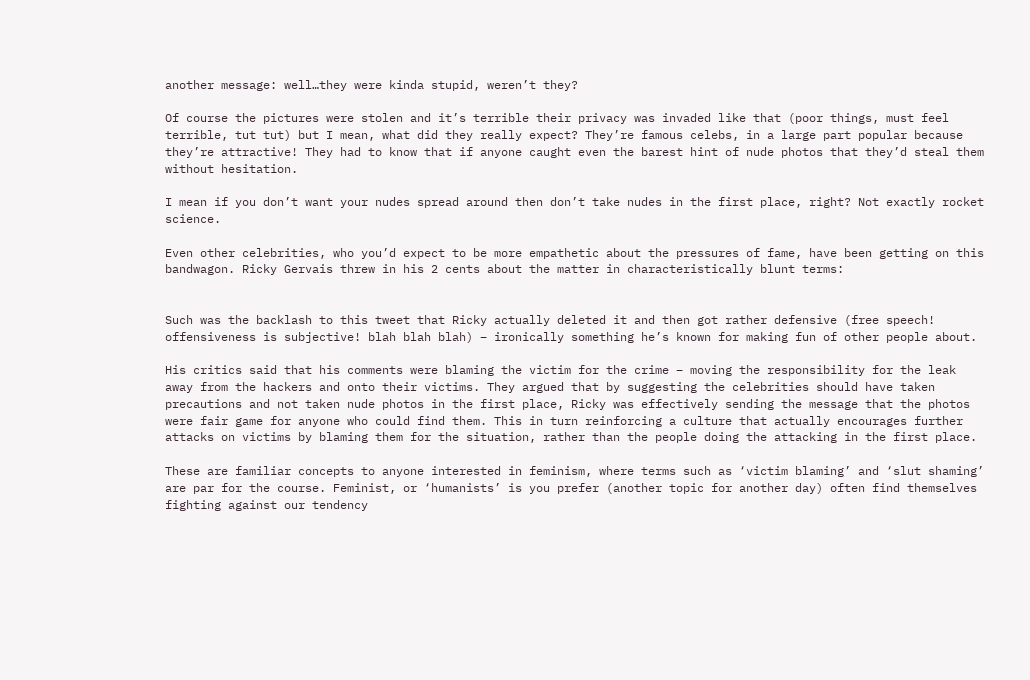another message: well…they were kinda stupid, weren’t they?

Of course the pictures were stolen and it’s terrible their privacy was invaded like that (poor things, must feel terrible, tut tut) but I mean, what did they really expect? They’re famous celebs, in a large part popular because they’re attractive! They had to know that if anyone caught even the barest hint of nude photos that they’d steal them without hesitation.

I mean if you don’t want your nudes spread around then don’t take nudes in the first place, right? Not exactly rocket science.

Even other celebrities, who you’d expect to be more empathetic about the pressures of fame, have been getting on this bandwagon. Ricky Gervais threw in his 2 cents about the matter in characteristically blunt terms:


Such was the backlash to this tweet that Ricky actually deleted it and then got rather defensive (free speech! offensiveness is subjective! blah blah blah) – ironically something he’s known for making fun of other people about.

His critics said that his comments were blaming the victim for the crime – moving the responsibility for the leak away from the hackers and onto their victims. They argued that by suggesting the celebrities should have taken precautions and not taken nude photos in the first place, Ricky was effectively sending the message that the photos were fair game for anyone who could find them. This in turn reinforcing a culture that actually encourages further attacks on victims by blaming them for the situation, rather than the people doing the attacking in the first place.

These are familiar concepts to anyone interested in feminism, where terms such as ‘victim blaming’ and ‘slut shaming’ are par for the course. Feminist, or ‘humanists’ is you prefer (another topic for another day) often find themselves fighting against our tendency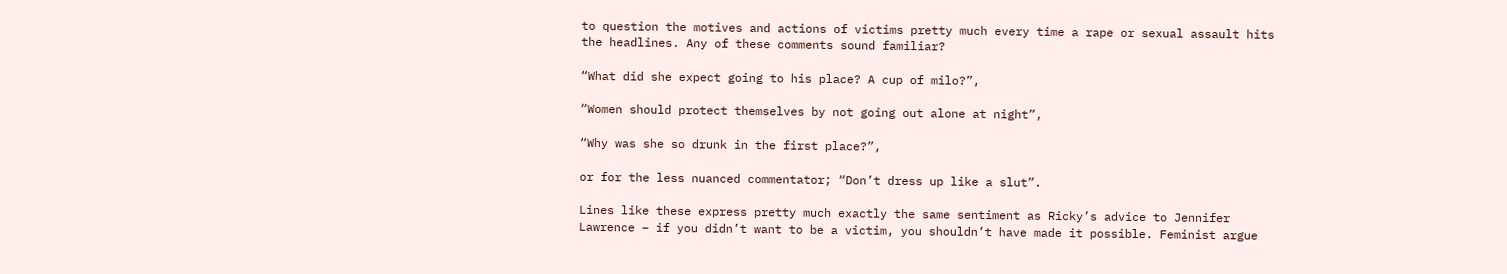to question the motives and actions of victims pretty much every time a rape or sexual assault hits the headlines. Any of these comments sound familiar?

“What did she expect going to his place? A cup of milo?”,

“Women should protect themselves by not going out alone at night”,

“Why was she so drunk in the first place?”,

or for the less nuanced commentator; “Don’t dress up like a slut”.

Lines like these express pretty much exactly the same sentiment as Ricky’s advice to Jennifer Lawrence – if you didn’t want to be a victim, you shouldn’t have made it possible. Feminist argue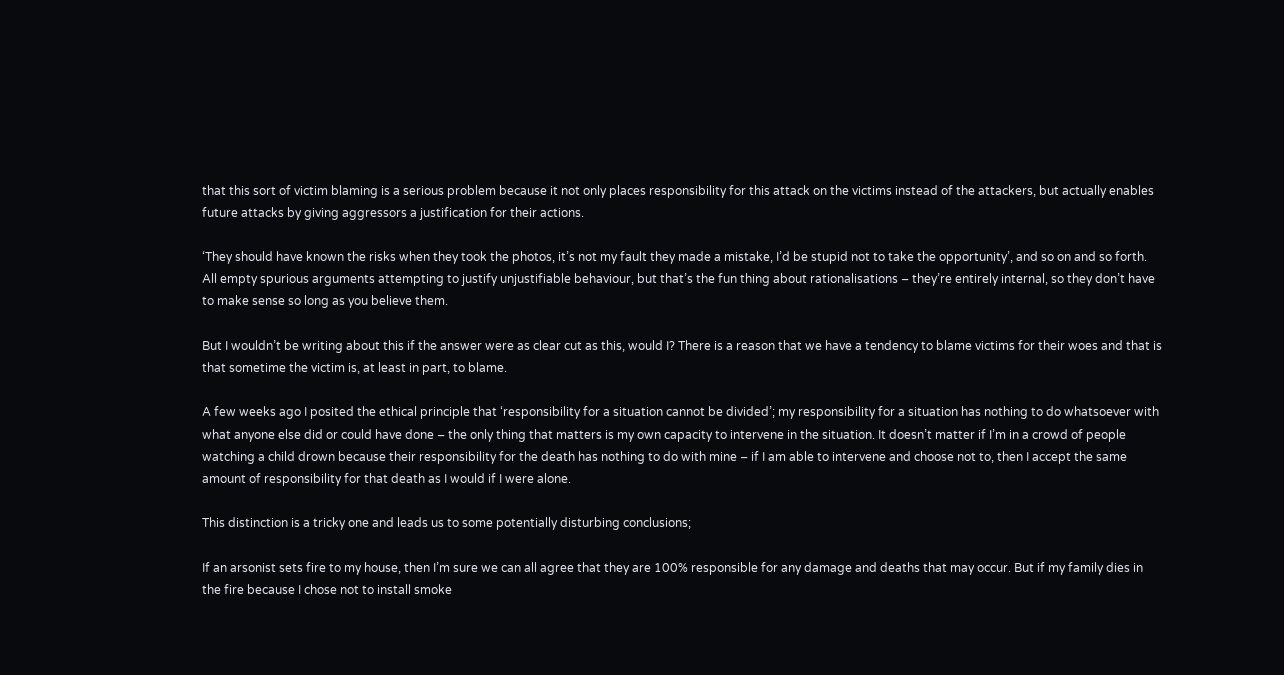that this sort of victim blaming is a serious problem because it not only places responsibility for this attack on the victims instead of the attackers, but actually enables future attacks by giving aggressors a justification for their actions.

‘They should have known the risks when they took the photos, it’s not my fault they made a mistake, I’d be stupid not to take the opportunity’, and so on and so forth. All empty spurious arguments attempting to justify unjustifiable behaviour, but that’s the fun thing about rationalisations – they’re entirely internal, so they don’t have to make sense so long as you believe them.

But I wouldn’t be writing about this if the answer were as clear cut as this, would I? There is a reason that we have a tendency to blame victims for their woes and that is that sometime the victim is, at least in part, to blame.

A few weeks ago I posited the ethical principle that ‘responsibility for a situation cannot be divided’; my responsibility for a situation has nothing to do whatsoever with what anyone else did or could have done – the only thing that matters is my own capacity to intervene in the situation. It doesn’t matter if I’m in a crowd of people watching a child drown because their responsibility for the death has nothing to do with mine – if I am able to intervene and choose not to, then I accept the same amount of responsibility for that death as I would if I were alone.

This distinction is a tricky one and leads us to some potentially disturbing conclusions;

If an arsonist sets fire to my house, then I’m sure we can all agree that they are 100% responsible for any damage and deaths that may occur. But if my family dies in the fire because I chose not to install smoke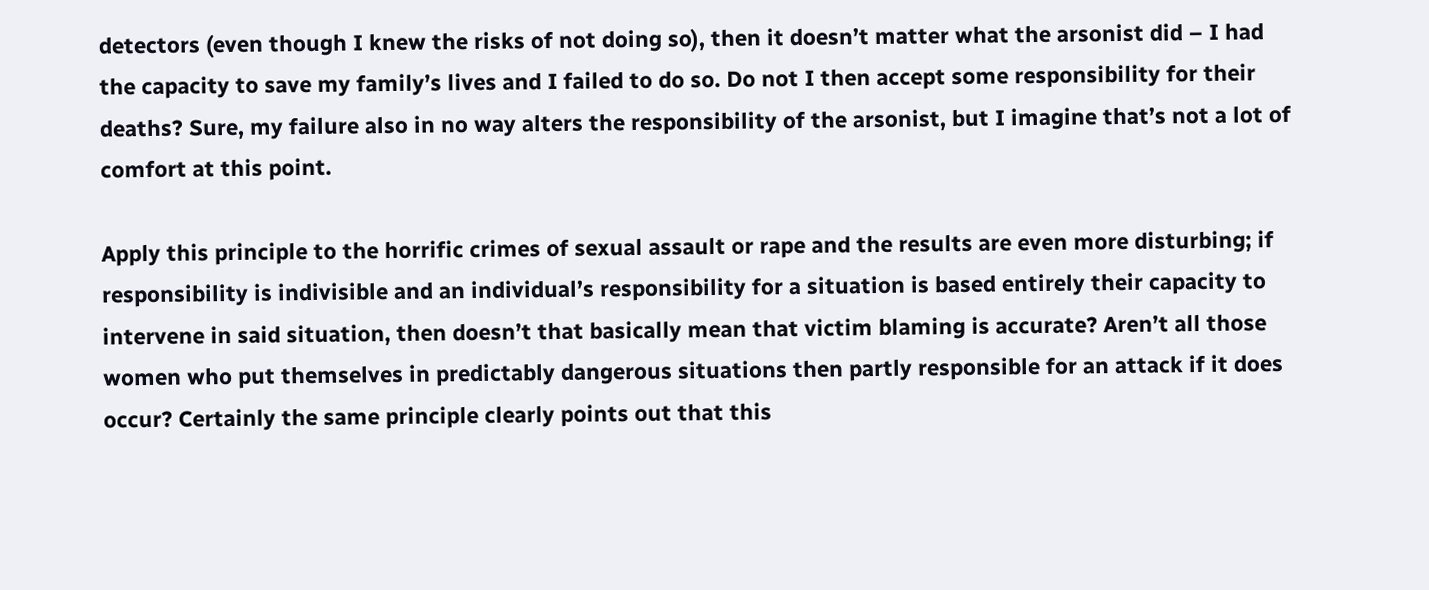detectors (even though I knew the risks of not doing so), then it doesn’t matter what the arsonist did – I had the capacity to save my family’s lives and I failed to do so. Do not I then accept some responsibility for their deaths? Sure, my failure also in no way alters the responsibility of the arsonist, but I imagine that’s not a lot of comfort at this point.

Apply this principle to the horrific crimes of sexual assault or rape and the results are even more disturbing; if responsibility is indivisible and an individual’s responsibility for a situation is based entirely their capacity to intervene in said situation, then doesn’t that basically mean that victim blaming is accurate? Aren’t all those women who put themselves in predictably dangerous situations then partly responsible for an attack if it does occur? Certainly the same principle clearly points out that this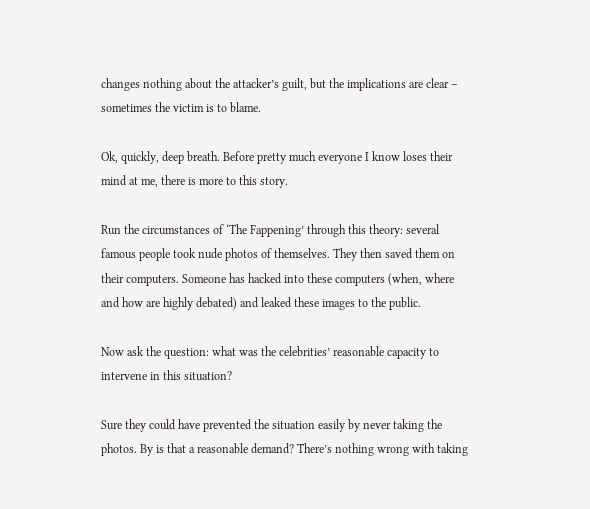changes nothing about the attacker’s guilt, but the implications are clear – sometimes the victim is to blame.

Ok, quickly, deep breath. Before pretty much everyone I know loses their mind at me, there is more to this story.

Run the circumstances of ‘The Fappening’ through this theory: several famous people took nude photos of themselves. They then saved them on their computers. Someone has hacked into these computers (when, where and how are highly debated) and leaked these images to the public.

Now ask the question: what was the celebrities’ reasonable capacity to intervene in this situation?

Sure they could have prevented the situation easily by never taking the photos. By is that a reasonable demand? There’s nothing wrong with taking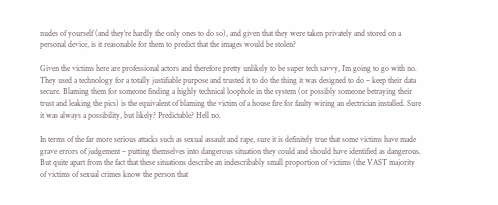nudes of yourself (and they’re hardly the only ones to do so), and given that they were taken privately and stored on a personal device, is it reasonable for them to predict that the images would be stolen?

Given the victims here are professional actors and therefore pretty unlikely to be super tech savvy, I’m going to go with no. They used a technology for a totally justifiable purpose and trusted it to do the thing it was designed to do – keep their data secure. Blaming them for someone finding a highly technical loophole in the system (or possibly someone betraying their trust and leaking the pics) is the equivalent of blaming the victim of a house fire for faulty wiring an electrician installed. Sure it was always a possibility, but likely? Predictable? Hell no.

In terms of the far more serious attacks such as sexual assault and rape, sure it is definitely true that some victims have made grave errors of judgement – putting themselves into dangerous situation they could and should have identified as dangerous. But quite apart from the fact that these situations describe an indescribably small proportion of victims (the VAST majority of victims of sexual crimes know the person that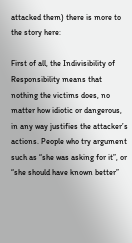attacked them) there is more to the story here:

First of all, the Indivisibility of Responsibility means that nothing the victims does, no matter how idiotic or dangerous, in any way justifies the attacker’s actions. People who try argument such as “she was asking for it”, or “she should have known better”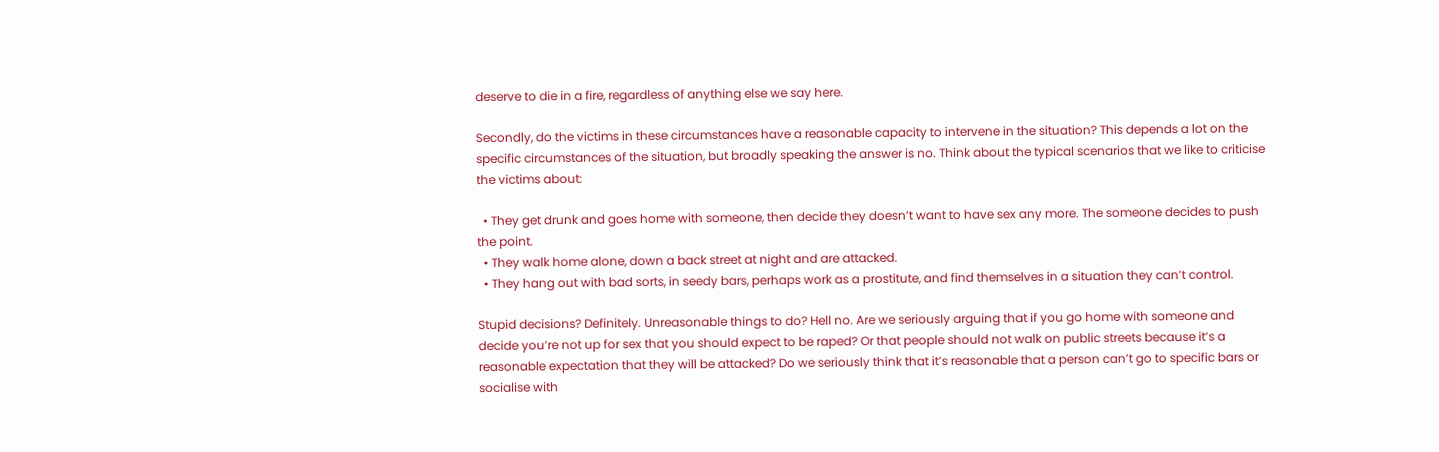deserve to die in a fire, regardless of anything else we say here.

Secondly, do the victims in these circumstances have a reasonable capacity to intervene in the situation? This depends a lot on the specific circumstances of the situation, but broadly speaking the answer is no. Think about the typical scenarios that we like to criticise the victims about:

  • They get drunk and goes home with someone, then decide they doesn’t want to have sex any more. The someone decides to push the point.
  • They walk home alone, down a back street at night and are attacked.
  • They hang out with bad sorts, in seedy bars, perhaps work as a prostitute, and find themselves in a situation they can’t control.

Stupid decisions? Definitely. Unreasonable things to do? Hell no. Are we seriously arguing that if you go home with someone and decide you’re not up for sex that you should expect to be raped? Or that people should not walk on public streets because it’s a reasonable expectation that they will be attacked? Do we seriously think that it’s reasonable that a person can’t go to specific bars or socialise with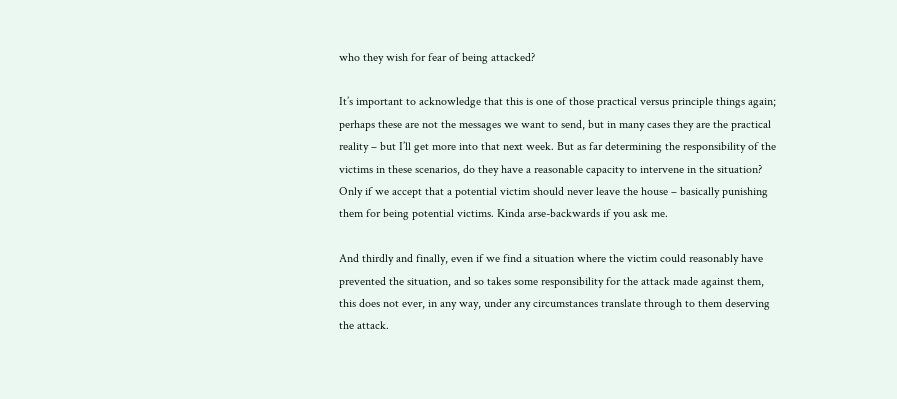who they wish for fear of being attacked?

It’s important to acknowledge that this is one of those practical versus principle things again; perhaps these are not the messages we want to send, but in many cases they are the practical reality – but I’ll get more into that next week. But as far determining the responsibility of the victims in these scenarios, do they have a reasonable capacity to intervene in the situation? Only if we accept that a potential victim should never leave the house – basically punishing them for being potential victims. Kinda arse-backwards if you ask me.

And thirdly and finally, even if we find a situation where the victim could reasonably have prevented the situation, and so takes some responsibility for the attack made against them, this does not ever, in any way, under any circumstances translate through to them deserving the attack.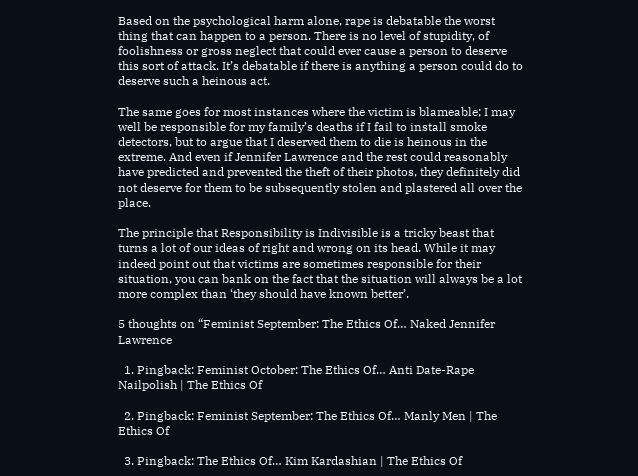Based on the psychological harm alone, rape is debatable the worst thing that can happen to a person. There is no level of stupidity, of foolishness or gross neglect that could ever cause a person to deserve this sort of attack. It’s debatable if there is anything a person could do to deserve such a heinous act.

The same goes for most instances where the victim is blameable; I may well be responsible for my family’s deaths if I fail to install smoke detectors, but to argue that I deserved them to die is heinous in the extreme. And even if Jennifer Lawrence and the rest could reasonably have predicted and prevented the theft of their photos, they definitely did not deserve for them to be subsequently stolen and plastered all over the place.

The principle that Responsibility is Indivisible is a tricky beast that turns a lot of our ideas of right and wrong on its head. While it may indeed point out that victims are sometimes responsible for their situation, you can bank on the fact that the situation will always be a lot more complex than ‘they should have known better’.

5 thoughts on “Feminist September: The Ethics Of… Naked Jennifer Lawrence

  1. Pingback: Feminist October: The Ethics Of… Anti Date-Rape Nailpolish | The Ethics Of

  2. Pingback: Feminist September: The Ethics Of… Manly Men | The Ethics Of

  3. Pingback: The Ethics Of… Kim Kardashian | The Ethics Of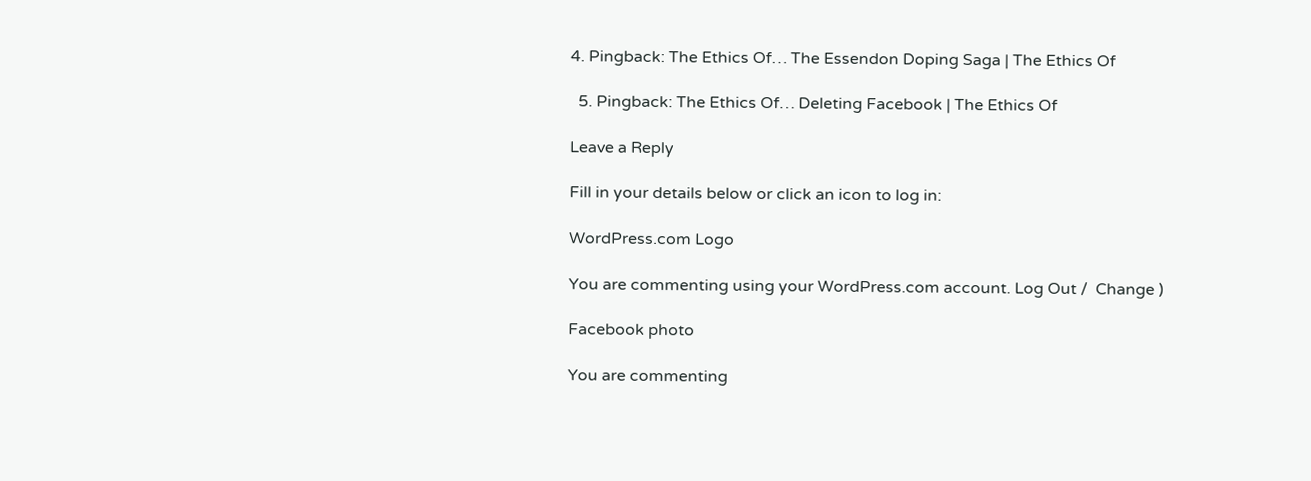4. Pingback: The Ethics Of… The Essendon Doping Saga | The Ethics Of

  5. Pingback: The Ethics Of… Deleting Facebook | The Ethics Of

Leave a Reply

Fill in your details below or click an icon to log in:

WordPress.com Logo

You are commenting using your WordPress.com account. Log Out /  Change )

Facebook photo

You are commenting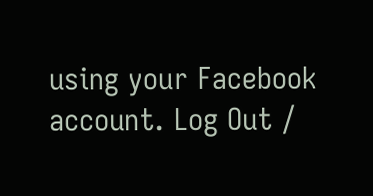using your Facebook account. Log Out /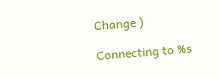Change )

Connecting to %s